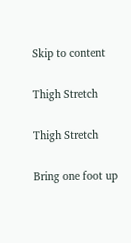Skip to content

Thigh Stretch

Thigh Stretch

Bring one foot up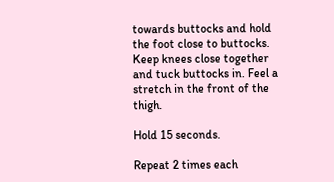towards buttocks and hold the foot close to buttocks. Keep knees close together and tuck buttocks in. Feel a stretch in the front of the thigh.

Hold 15 seconds.

Repeat 2 times each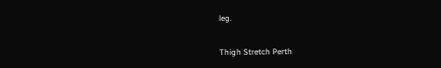leg.


Thigh Stretch Perth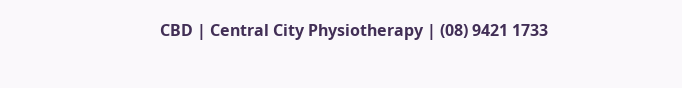CBD | Central City Physiotherapy | (08) 9421 1733